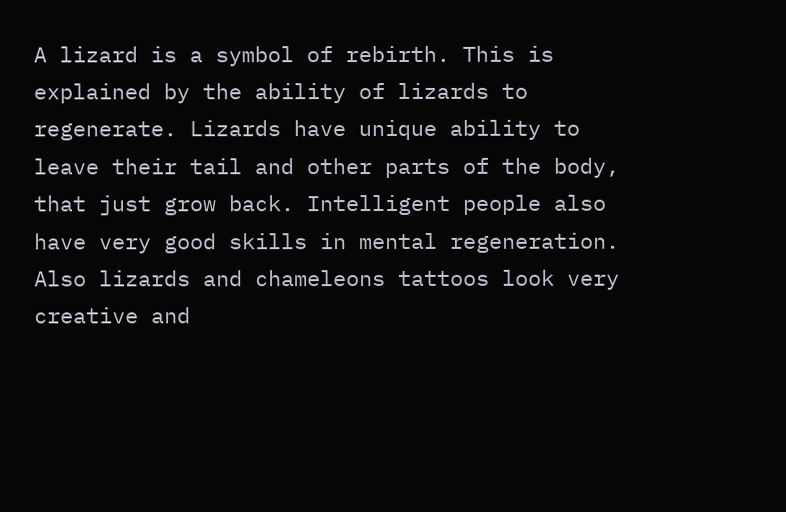A lizard is a symbol of rebirth. This is explained by the ability of lizards to regenerate. Lizards have unique ability to leave their tail and other parts of the body, that just grow back. Intelligent people also have very good skills in mental regeneration. Also lizards and chameleons tattoos look very creative and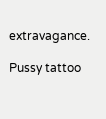extravagance.

Pussy tattoo